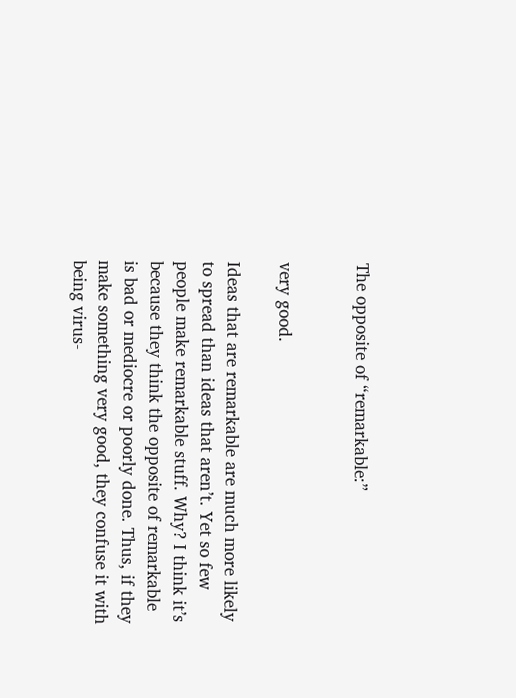The opposite of “remarkable:”


very good.

Ideas that are remarkable are much more likely to spread than ideas that aren’t. Yet so few people make remarkable stuff. Why? I think it’s because they think the opposite of remarkable is bad or mediocre or poorly done. Thus, if they make something very good, they confuse it with being virus-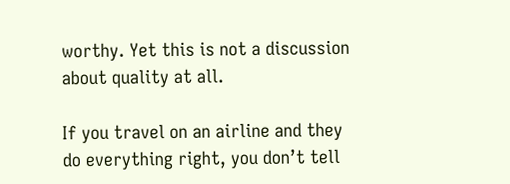worthy. Yet this is not a discussion about quality at all.

If you travel on an airline and they do everything right, you don’t tell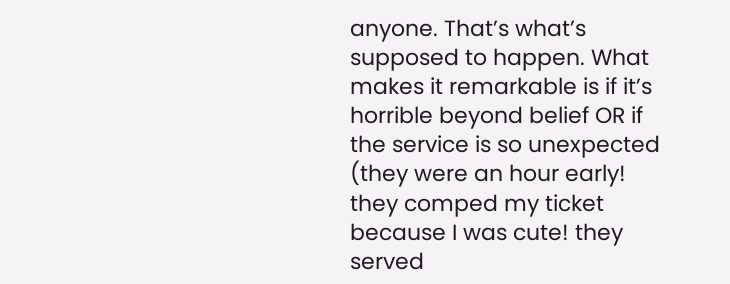anyone. That’s what’s supposed to happen. What makes it remarkable is if it’s horrible beyond belief OR if the service is so unexpected (they were an hour early! they comped my ticket because I was cute! they served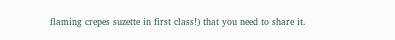flaming crepes suzette in first class!) that you need to share it.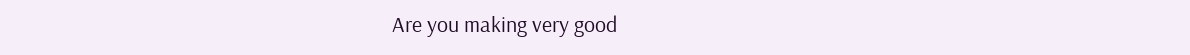Are you making very good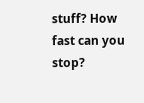stuff? How fast can you stop?